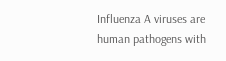Influenza A viruses are human pathogens with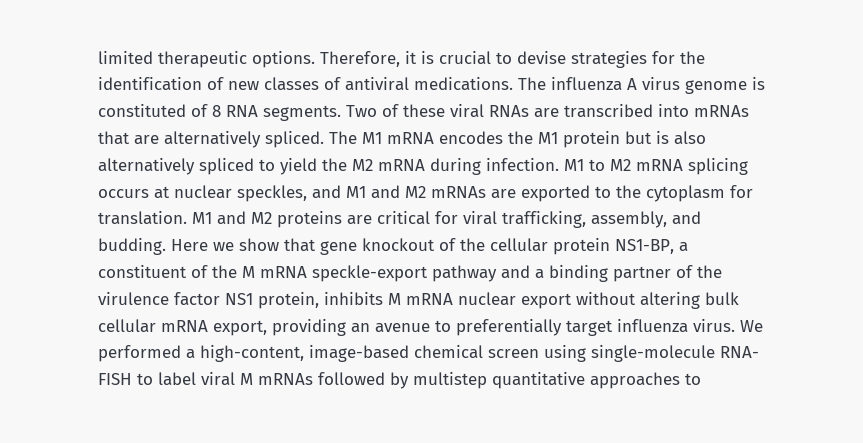limited therapeutic options. Therefore, it is crucial to devise strategies for the identification of new classes of antiviral medications. The influenza A virus genome is constituted of 8 RNA segments. Two of these viral RNAs are transcribed into mRNAs that are alternatively spliced. The M1 mRNA encodes the M1 protein but is also alternatively spliced to yield the M2 mRNA during infection. M1 to M2 mRNA splicing occurs at nuclear speckles, and M1 and M2 mRNAs are exported to the cytoplasm for translation. M1 and M2 proteins are critical for viral trafficking, assembly, and budding. Here we show that gene knockout of the cellular protein NS1-BP, a constituent of the M mRNA speckle-export pathway and a binding partner of the virulence factor NS1 protein, inhibits M mRNA nuclear export without altering bulk cellular mRNA export, providing an avenue to preferentially target influenza virus. We performed a high-content, image-based chemical screen using single-molecule RNA-FISH to label viral M mRNAs followed by multistep quantitative approaches to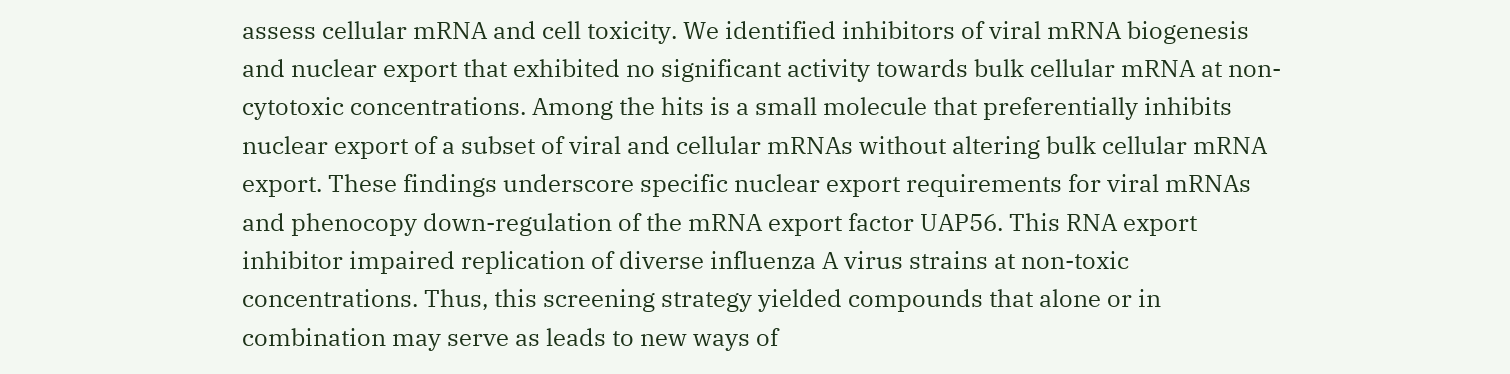assess cellular mRNA and cell toxicity. We identified inhibitors of viral mRNA biogenesis and nuclear export that exhibited no significant activity towards bulk cellular mRNA at non-cytotoxic concentrations. Among the hits is a small molecule that preferentially inhibits nuclear export of a subset of viral and cellular mRNAs without altering bulk cellular mRNA export. These findings underscore specific nuclear export requirements for viral mRNAs and phenocopy down-regulation of the mRNA export factor UAP56. This RNA export inhibitor impaired replication of diverse influenza A virus strains at non-toxic concentrations. Thus, this screening strategy yielded compounds that alone or in combination may serve as leads to new ways of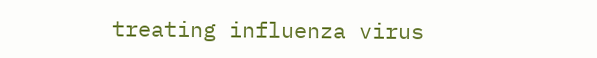treating influenza virus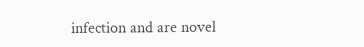infection and are novel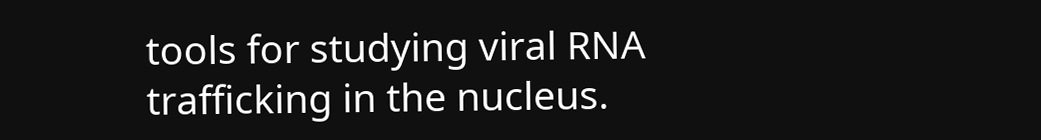tools for studying viral RNA trafficking in the nucleus.